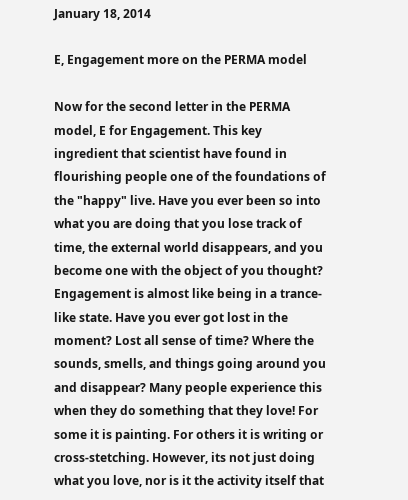January 18, 2014

E, Engagement more on the PERMA model

Now for the second letter in the PERMA model, E for Engagement. This key ingredient that scientist have found in flourishing people one of the foundations of the "happy" live. Have you ever been so into what you are doing that you lose track of time, the external world disappears, and you become one with the object of you thought? Engagement is almost like being in a trance-like state. Have you ever got lost in the moment? Lost all sense of time? Where the sounds, smells, and things going around you and disappear? Many people experience this when they do something that they love! For some it is painting. For others it is writing or cross-stetching. However, its not just doing what you love, nor is it the activity itself that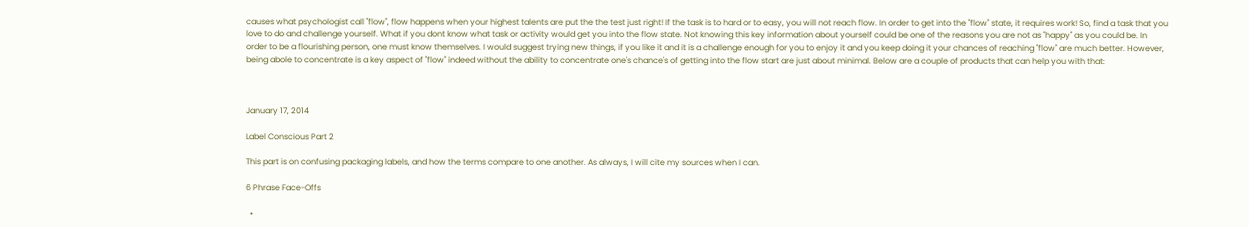causes what psychologist call "flow", flow happens when your highest talents are put the the test just right! If the task is to hard or to easy, you will not reach flow. In order to get into the "flow" state, it requires work! So, find a task that you love to do and challenge yourself. What if you dont know what task or activity would get you into the flow state. Not knowing this key information about yourself could be one of the reasons you are not as "happy" as you could be. In order to be a flourishing person, one must know themselves. I would suggest trying new things, if you like it and it is a challenge enough for you to enjoy it and you keep doing it your chances of reaching "flow" are much better. However, being abole to concentrate is a key aspect of "flow" indeed without the ability to concentrate one's chance's of getting into the flow start are just about minimal. Below are a couple of products that can help you with that:



January 17, 2014

Label Conscious Part 2

This part is on confusing packaging labels, and how the terms compare to one another. As always, I will cite my sources when I can.

6 Phrase Face-Offs

  •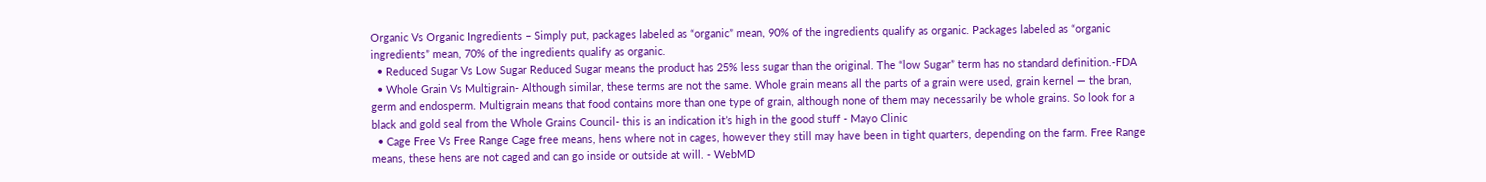Organic Vs Organic Ingredients – Simply put, packages labeled as “organic” mean, 90% of the ingredients qualify as organic. Packages labeled as “organic ingredients” mean, 70% of the ingredients qualify as organic.
  • Reduced Sugar Vs Low Sugar Reduced Sugar means the product has 25% less sugar than the original. The “low Sugar” term has no standard definition.-FDA
  • Whole Grain Vs Multigrain- Although similar, these terms are not the same. Whole grain means all the parts of a grain were used, grain kernel — the bran, germ and endosperm. Multigrain means that food contains more than one type of grain, although none of them may necessarily be whole grains. So look for a black and gold seal from the Whole Grains Council- this is an indication it’s high in the good stuff - Mayo Clinic
  • Cage Free Vs Free Range Cage free means, hens where not in cages, however they still may have been in tight quarters, depending on the farm. Free Range means, these hens are not caged and can go inside or outside at will. - WebMD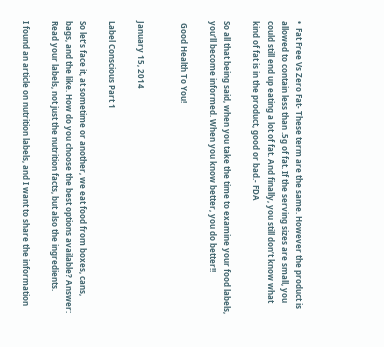•  Fat Free Vs Zero Fat- These term are the same. However the product is allowed to contain less than .5g of fat. If the serving sizes are small, you could still end up eating a lot of fat. And finally, you still don’t know what kind of fat is in the product, good or bad.- FDA

So all that being said, when you take the time to examine your food labels, you’ll become informed. When you know better, you do better!!

 Good Health To You!


January 15, 2014

Label Conscious Part 1

So let’s face it, at sometime or another, we eat food from boxes, cans, bags, and the like. How do you choose the best options available? Answer: Read your labels, not just the nutrition facts, but also the ingredients.

I found an article on nutrition labels, and I want to share the information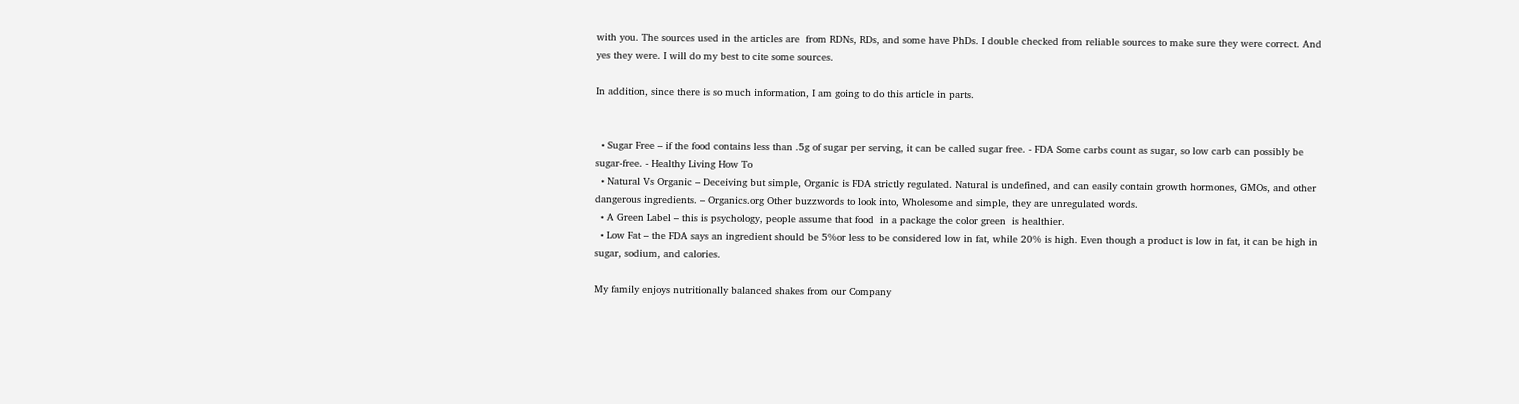with you. The sources used in the articles are  from RDNs, RDs, and some have PhDs. I double checked from reliable sources to make sure they were correct. And yes they were. I will do my best to cite some sources.

In addition, since there is so much information, I am going to do this article in parts.


  • Sugar Free – if the food contains less than .5g of sugar per serving, it can be called sugar free. - FDA Some carbs count as sugar, so low carb can possibly be sugar-free. - Healthy Living How To
  • Natural Vs Organic – Deceiving but simple, Organic is FDA strictly regulated. Natural is undefined, and can easily contain growth hormones, GMOs, and other dangerous ingredients. – Organics.org Other buzzwords to look into, Wholesome and simple, they are unregulated words.
  • A Green Label – this is psychology, people assume that food  in a package the color green  is healthier.
  • Low Fat – the FDA says an ingredient should be 5%or less to be considered low in fat, while 20% is high. Even though a product is low in fat, it can be high in sugar, sodium, and calories.

My family enjoys nutritionally balanced shakes from our Company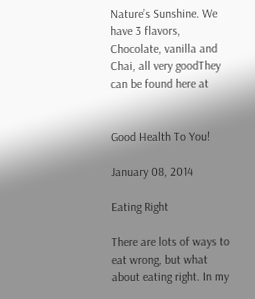Nature’s Sunshine. We have 3 flavors, Chocolate, vanilla and Chai, all very goodThey can be found here at


Good Health To You!

January 08, 2014

Eating Right

There are lots of ways to eat wrong, but what about eating right. In my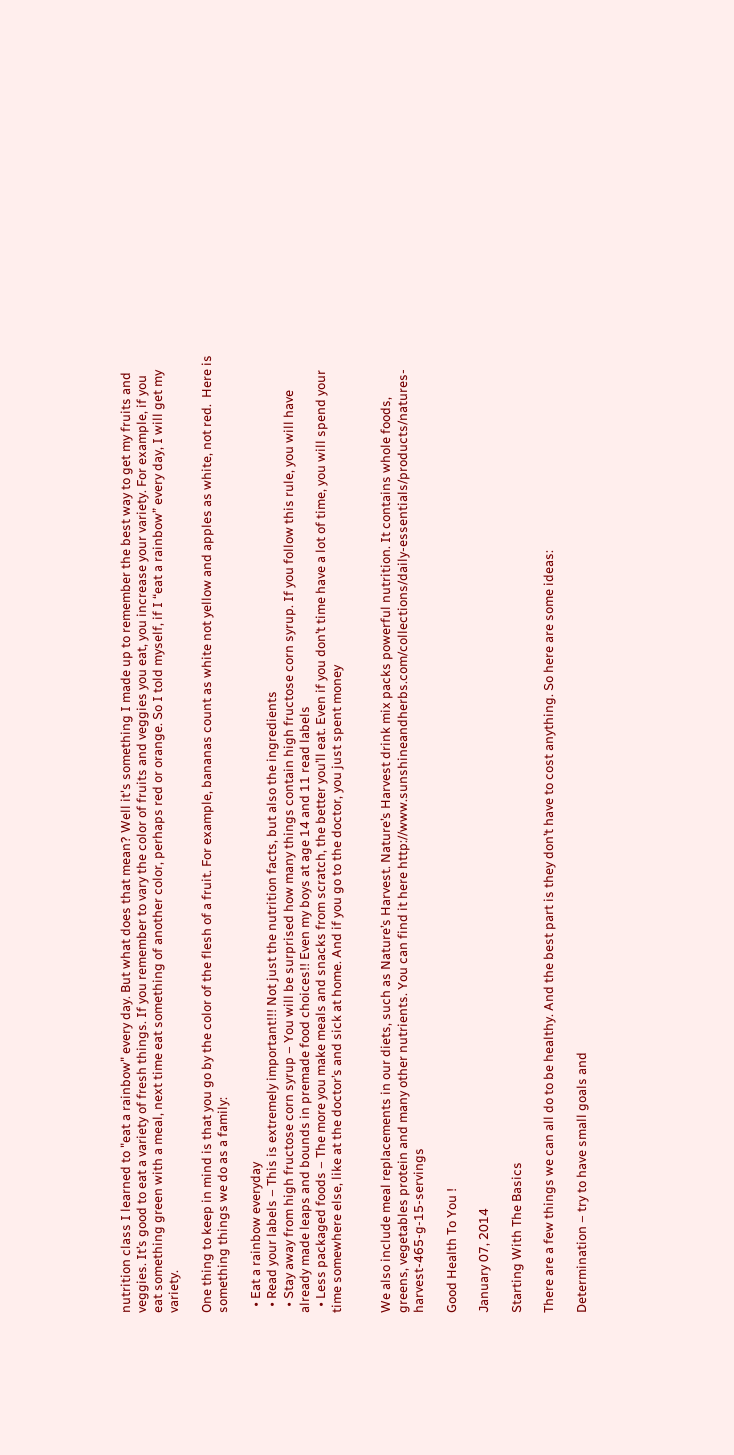nutrition class I learned to "eat a rainbow" every day. But what does that mean? Well it's something I made up to remember the best way to get my fruits and veggies. It’s good to eat a variety of fresh things. If you remember to vary the color of fruits and veggies you eat, you increase your variety. For example, if you eat something green with a meal, next time eat something of another color, perhaps red or orange. So I told myself, if I “eat a rainbow” every day, I will get my variety.

One thing to keep in mind is that you go by the color of the flesh of a fruit. For example, bananas count as white not yellow and apples as white, not red.  Here is something things we do as a family:

  • Eat a rainbow everyday
  • Read your labels – This is extremely important!!! Not just the nutrition facts, but also the ingredients
  • Stay away from high fructose corn syrup – You will be surprised how many things contain high fructose corn syrup. If you follow this rule, you will have already made leaps and bounds in premade food choices!! Even my boys at age 14 and 11 read labels
  • Less packaged foods – The more you make meals and snacks from scratch, the better you’ll eat. Even if you don’t time have a lot of time, you will spend your time somewhere else, like at the doctor’s and sick at home. And if you go to the doctor, you just spent money


We also include meal replacements in our diets, such as Nature’s Harvest. Nature’s Harvest drink mix packs powerful nutrition. It contains whole foods, greens, vegetables protein and many other nutrients. You can find it here http://www.sunshineandherbs.com/collections/daily-essentials/products/natures-harvest-465-g-15-servings

Good Health To You !

January 07, 2014

Starting With The Basics

There are a few things we can all do to be healthy. And the best part is they don’t have to cost anything. So here are some ideas:

Determination – try to have small goals and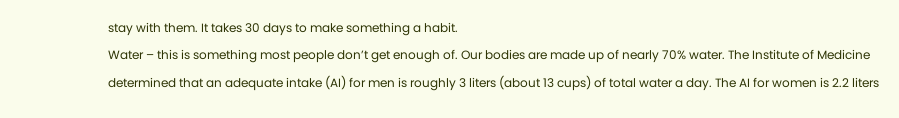stay with them. It takes 30 days to make something a habit.
Water – this is something most people don’t get enough of. Our bodies are made up of nearly 70% water. The Institute of Medicine determined that an adequate intake (AI) for men is roughly 3 liters (about 13 cups) of total water a day. The AI for women is 2.2 liters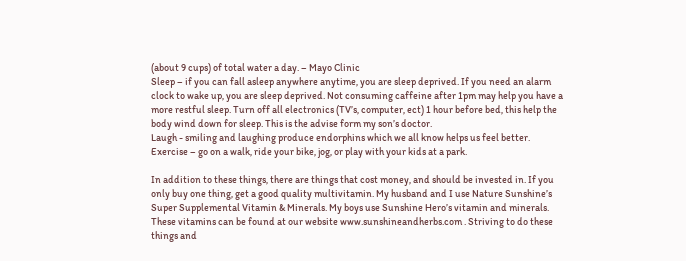(about 9 cups) of total water a day. – Mayo Clinic
Sleep – if you can fall asleep anywhere anytime, you are sleep deprived. If you need an alarm clock to wake up, you are sleep deprived. Not consuming caffeine after 1pm may help you have a more restful sleep. Turn off all electronics (TV’s, computer, ect) 1 hour before bed, this help the body wind down for sleep. This is the advise form my son’s doctor.
Laugh - smiling and laughing produce endorphins which we all know helps us feel better.
Exercise – go on a walk, ride your bike, jog, or play with your kids at a park.

In addition to these things, there are things that cost money, and should be invested in. If you only buy one thing, get a good quality multivitamin. My husband and I use Nature Sunshine’s Super Supplemental Vitamin & Minerals. My boys use Sunshine Hero’s vitamin and minerals.
These vitamins can be found at our website www.sunshineandherbs.com . Striving to do these things and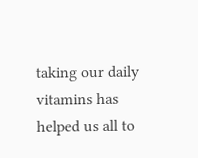taking our daily vitamins has helped us all to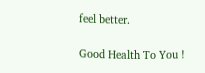feel better.

Good Health To You !